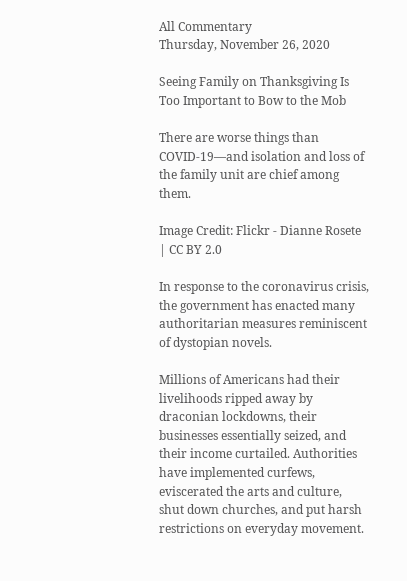All Commentary
Thursday, November 26, 2020

Seeing Family on Thanksgiving Is Too Important to Bow to the Mob

There are worse things than COVID-19—and isolation and loss of the family unit are chief among them.

Image Credit: Flickr - Dianne Rosete | CC BY 2.0

In response to the coronavirus crisis, the government has enacted many authoritarian measures reminiscent of dystopian novels.

Millions of Americans had their livelihoods ripped away by draconian lockdowns, their businesses essentially seized, and their income curtailed. Authorities have implemented curfews, eviscerated the arts and culture, shut down churches, and put harsh restrictions on everyday movement.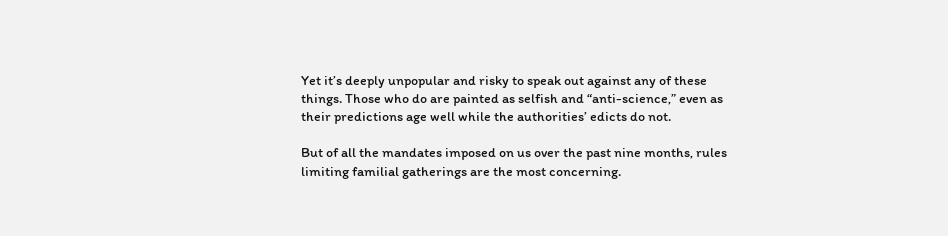Yet it’s deeply unpopular and risky to speak out against any of these things. Those who do are painted as selfish and “anti-science,” even as their predictions age well while the authorities’ edicts do not.

But of all the mandates imposed on us over the past nine months, rules limiting familial gatherings are the most concerning.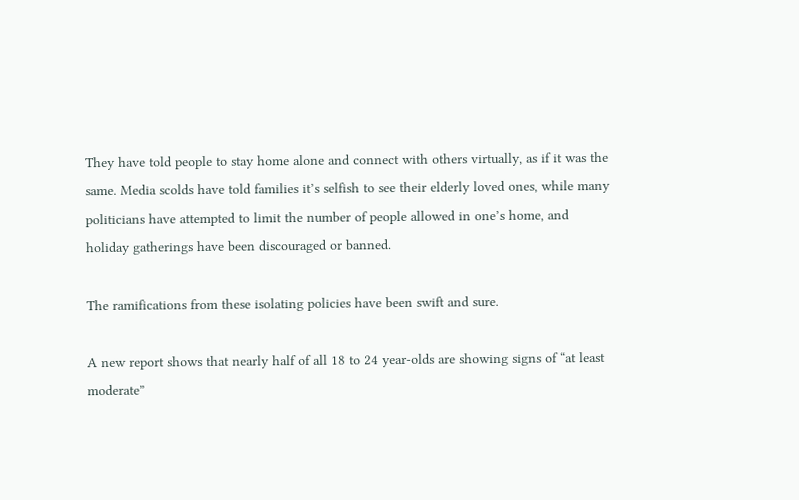They have told people to stay home alone and connect with others virtually, as if it was the same. Media scolds have told families it’s selfish to see their elderly loved ones, while many politicians have attempted to limit the number of people allowed in one’s home, and holiday gatherings have been discouraged or banned.

The ramifications from these isolating policies have been swift and sure.

A new report shows that nearly half of all 18 to 24 year-olds are showing signs of “at least moderate”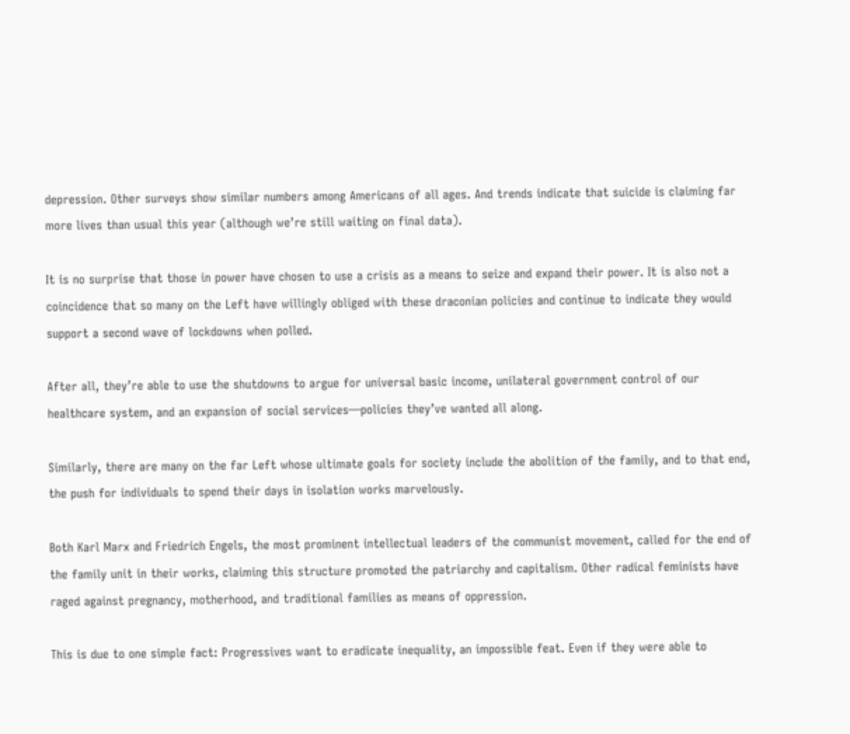depression. Other surveys show similar numbers among Americans of all ages. And trends indicate that suicide is claiming far more lives than usual this year (although we’re still waiting on final data).

It is no surprise that those in power have chosen to use a crisis as a means to seize and expand their power. It is also not a coincidence that so many on the Left have willingly obliged with these draconian policies and continue to indicate they would support a second wave of lockdowns when polled.

After all, they’re able to use the shutdowns to argue for universal basic income, unilateral government control of our healthcare system, and an expansion of social services—policies they’ve wanted all along.

Similarly, there are many on the far Left whose ultimate goals for society include the abolition of the family, and to that end, the push for individuals to spend their days in isolation works marvelously.

Both Karl Marx and Friedrich Engels, the most prominent intellectual leaders of the communist movement, called for the end of the family unit in their works, claiming this structure promoted the patriarchy and capitalism. Other radical feminists have raged against pregnancy, motherhood, and traditional families as means of oppression.

This is due to one simple fact: Progressives want to eradicate inequality, an impossible feat. Even if they were able to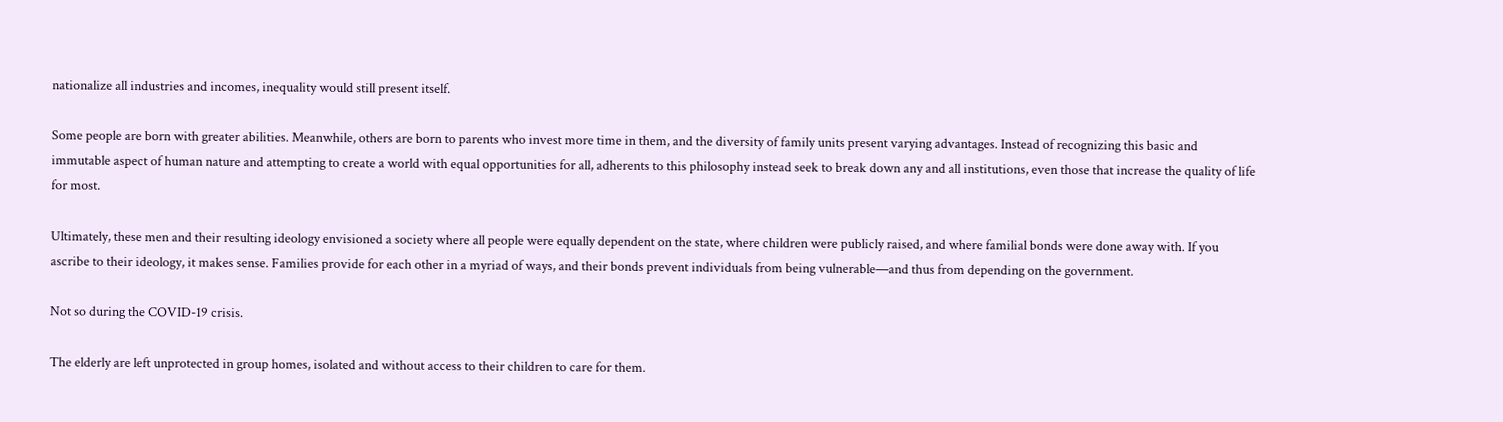nationalize all industries and incomes, inequality would still present itself.

Some people are born with greater abilities. Meanwhile, others are born to parents who invest more time in them, and the diversity of family units present varying advantages. Instead of recognizing this basic and immutable aspect of human nature and attempting to create a world with equal opportunities for all, adherents to this philosophy instead seek to break down any and all institutions, even those that increase the quality of life for most.

Ultimately, these men and their resulting ideology envisioned a society where all people were equally dependent on the state, where children were publicly raised, and where familial bonds were done away with. If you ascribe to their ideology, it makes sense. Families provide for each other in a myriad of ways, and their bonds prevent individuals from being vulnerable—and thus from depending on the government.

Not so during the COVID-19 crisis.

The elderly are left unprotected in group homes, isolated and without access to their children to care for them.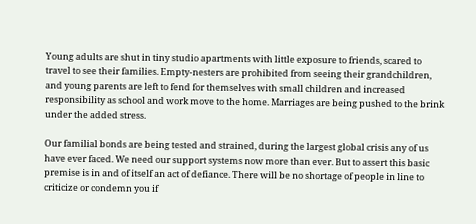Young adults are shut in tiny studio apartments with little exposure to friends, scared to travel to see their families. Empty-nesters are prohibited from seeing their grandchildren, and young parents are left to fend for themselves with small children and increased responsibility as school and work move to the home. Marriages are being pushed to the brink under the added stress.

Our familial bonds are being tested and strained, during the largest global crisis any of us have ever faced. We need our support systems now more than ever. But to assert this basic premise is in and of itself an act of defiance. There will be no shortage of people in line to criticize or condemn you if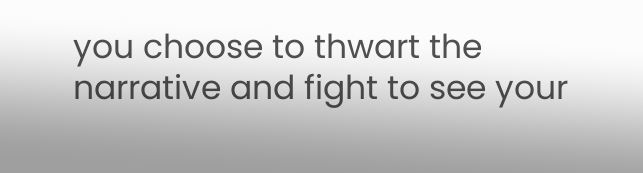you choose to thwart the narrative and fight to see your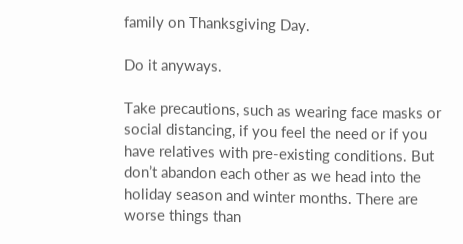family on Thanksgiving Day.

Do it anyways.

Take precautions, such as wearing face masks or social distancing, if you feel the need or if you have relatives with pre-existing conditions. But don’t abandon each other as we head into the holiday season and winter months. There are worse things than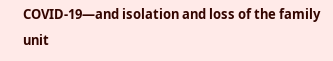COVID-19—and isolation and loss of the family unit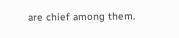are chief among them.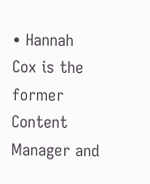• Hannah Cox is the former Content Manager and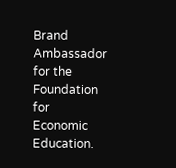Brand Ambassador for the Foundation for Economic Education.